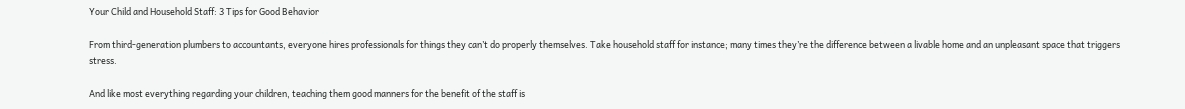Your Child and Household Staff: 3 Tips for Good Behavior

From third-generation plumbers to accountants, everyone hires professionals for things they can’t do properly themselves. Take household staff for instance; many times they’re the difference between a livable home and an unpleasant space that triggers stress.

And like most everything regarding your children, teaching them good manners for the benefit of the staff is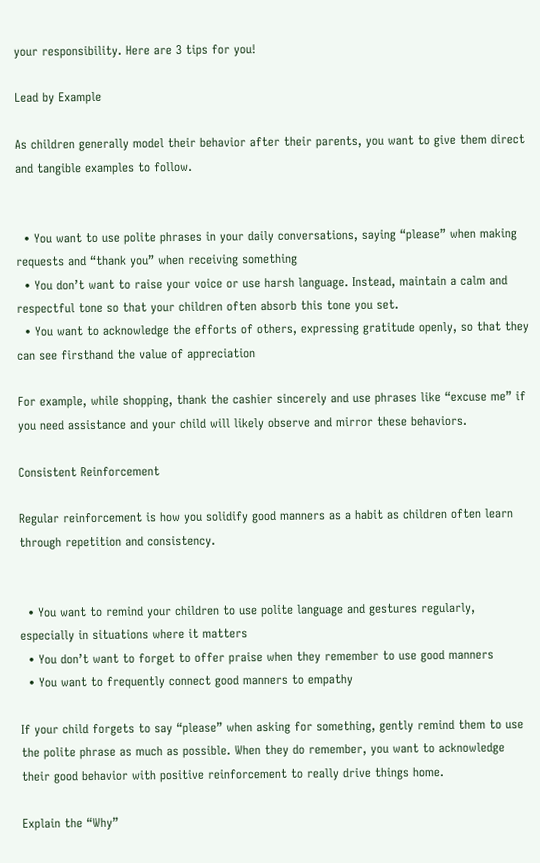your responsibility. Here are 3 tips for you!

Lead by Example

As children generally model their behavior after their parents, you want to give them direct and tangible examples to follow.


  • You want to use polite phrases in your daily conversations, saying “please” when making requests and “thank you” when receiving something
  • You don’t want to raise your voice or use harsh language. Instead, maintain a calm and respectful tone so that your children often absorb this tone you set.
  • You want to acknowledge the efforts of others, expressing gratitude openly, so that they can see firsthand the value of appreciation

For example, while shopping, thank the cashier sincerely and use phrases like “excuse me” if you need assistance and your child will likely observe and mirror these behaviors.

Consistent Reinforcement

Regular reinforcement is how you solidify good manners as a habit as children often learn through repetition and consistency.


  • You want to remind your children to use polite language and gestures regularly, especially in situations where it matters
  • You don’t want to forget to offer praise when they remember to use good manners
  • You want to frequently connect good manners to empathy

If your child forgets to say “please” when asking for something, gently remind them to use the polite phrase as much as possible. When they do remember, you want to acknowledge their good behavior with positive reinforcement to really drive things home.

Explain the “Why”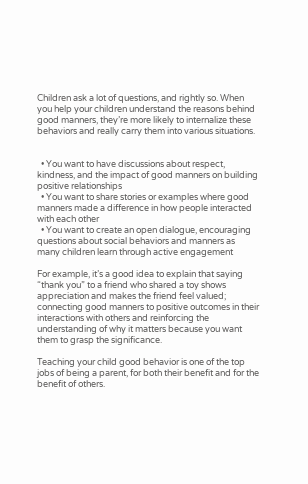Children ask a lot of questions, and rightly so. When you help your children understand the reasons behind good manners, they’re more likely to internalize these behaviors and really carry them into various situations.


  • You want to have discussions about respect, kindness, and the impact of good manners on building positive relationships
  • You want to share stories or examples where good manners made a difference in how people interacted with each other
  • You want to create an open dialogue, encouraging questions about social behaviors and manners as many children learn through active engagement

For example, it’s a good idea to explain that saying “thank you” to a friend who shared a toy shows appreciation and makes the friend feel valued; connecting good manners to positive outcomes in their interactions with others and reinforcing the understanding of why it matters because you want them to grasp the significance.

Teaching your child good behavior is one of the top jobs of being a parent, for both their benefit and for the benefit of others.